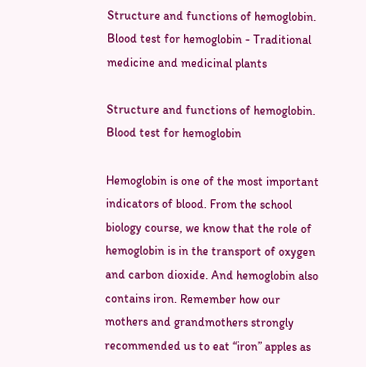Structure and functions of hemoglobin. Blood test for hemoglobin - Traditional medicine and medicinal plants

Structure and functions of hemoglobin. Blood test for hemoglobin

Hemoglobin is one of the most important indicators of blood. From the school biology course, we know that the role of hemoglobin is in the transport of oxygen and carbon dioxide. And hemoglobin also contains iron. Remember how our mothers and grandmothers strongly recommended us to eat “iron” apples as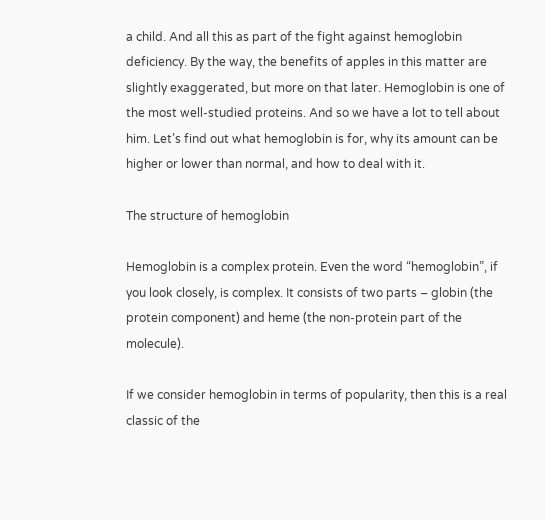a child. And all this as part of the fight against hemoglobin deficiency. By the way, the benefits of apples in this matter are slightly exaggerated, but more on that later. Hemoglobin is one of the most well-studied proteins. And so we have a lot to tell about him. Let’s find out what hemoglobin is for, why its amount can be higher or lower than normal, and how to deal with it.

The structure of hemoglobin

Hemoglobin is a complex protein. Even the word “hemoglobin”, if you look closely, is complex. It consists of two parts – globin (the protein component) and heme (the non-protein part of the molecule).

If we consider hemoglobin in terms of popularity, then this is a real classic of the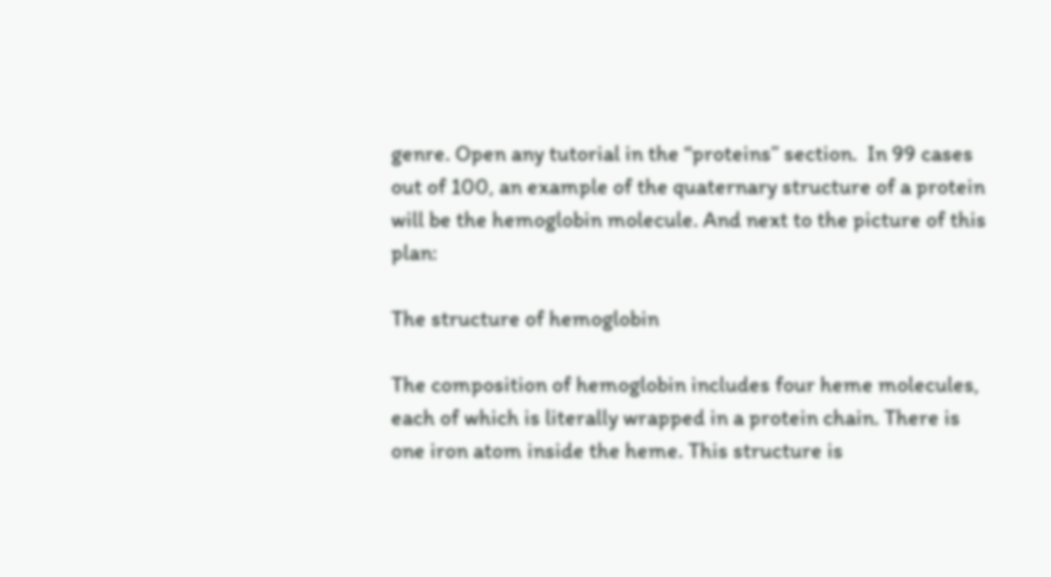genre. Open any tutorial in the “proteins” section.  In 99 cases out of 100, an example of the quaternary structure of a protein will be the hemoglobin molecule. And next to the picture of this plan:

The structure of hemoglobin

The composition of hemoglobin includes four heme molecules, each of which is literally wrapped in a protein chain. There is one iron atom inside the heme. This structure is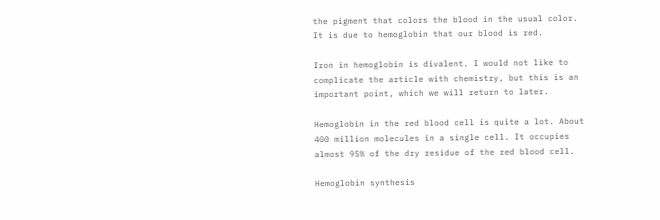the pigment that colors the blood in the usual color. It is due to hemoglobin that our blood is red.

Iron in hemoglobin is divalent. I would not like to complicate the article with chemistry, but this is an important point, which we will return to later.

Hemoglobin in the red blood cell is quite a lot. About 400 million molecules in a single cell. It occupies almost 95% of the dry residue of the red blood cell.

Hemoglobin synthesis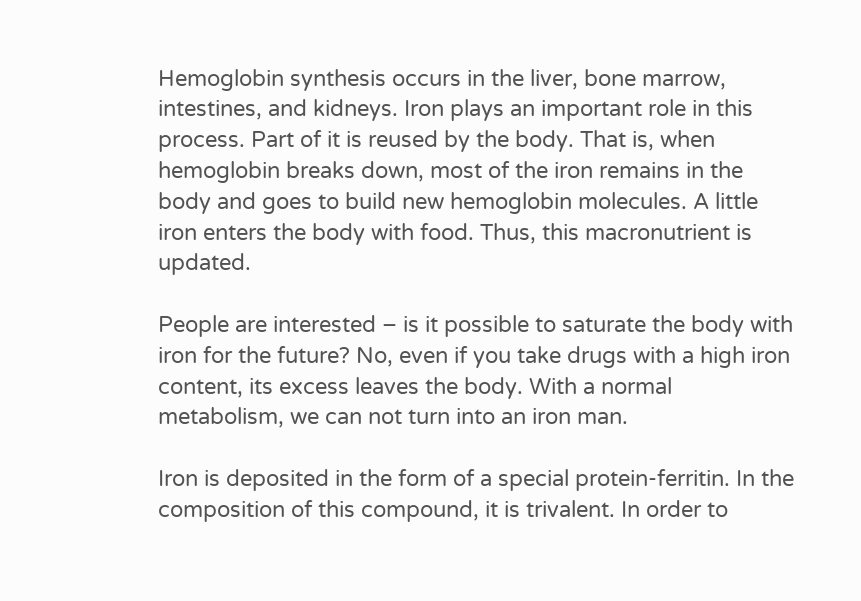Hemoglobin synthesis occurs in the liver, bone marrow, intestines, and kidneys. Iron plays an important role in this process. Part of it is reused by the body. That is, when hemoglobin breaks down, most of the iron remains in the body and goes to build new hemoglobin molecules. A little iron enters the body with food. Thus, this macronutrient is updated.

People are interested – is it possible to saturate the body with iron for the future? No, even if you take drugs with a high iron content, its excess leaves the body. With a normal metabolism, we can not turn into an iron man.

Iron is deposited in the form of a special protein-ferritin. In the composition of this compound, it is trivalent. In order to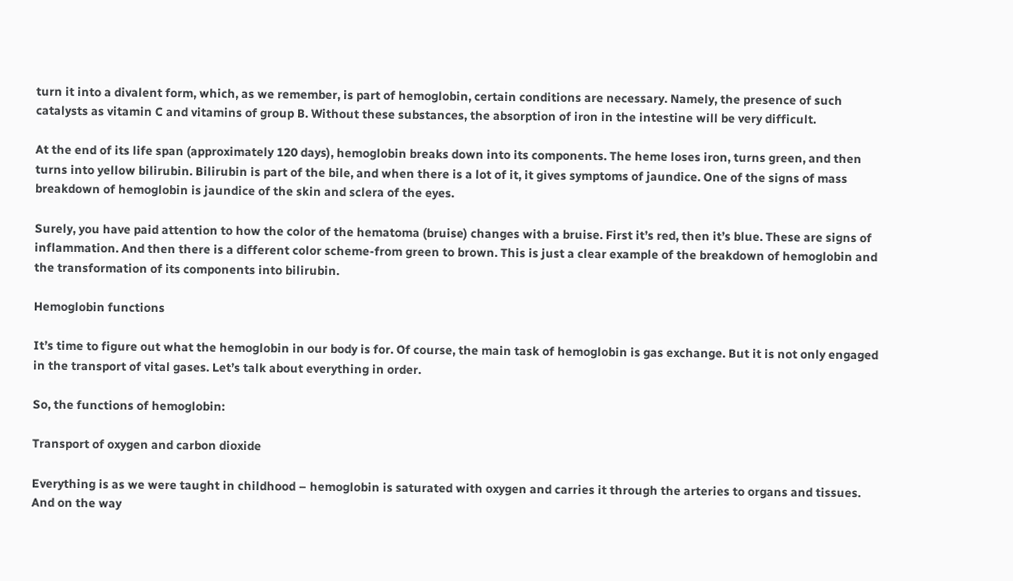turn it into a divalent form, which, as we remember, is part of hemoglobin, certain conditions are necessary. Namely, the presence of such catalysts as vitamin C and vitamins of group B. Without these substances, the absorption of iron in the intestine will be very difficult.

At the end of its life span (approximately 120 days), hemoglobin breaks down into its components. The heme loses iron, turns green, and then turns into yellow bilirubin. Bilirubin is part of the bile, and when there is a lot of it, it gives symptoms of jaundice. One of the signs of mass breakdown of hemoglobin is jaundice of the skin and sclera of the eyes.

Surely, you have paid attention to how the color of the hematoma (bruise) changes with a bruise. First it’s red, then it’s blue. These are signs of inflammation. And then there is a different color scheme-from green to brown. This is just a clear example of the breakdown of hemoglobin and the transformation of its components into bilirubin.

Hemoglobin functions

It’s time to figure out what the hemoglobin in our body is for. Of course, the main task of hemoglobin is gas exchange. But it is not only engaged in the transport of vital gases. Let’s talk about everything in order.

So, the functions of hemoglobin:

Transport of oxygen and carbon dioxide

Everything is as we were taught in childhood – hemoglobin is saturated with oxygen and carries it through the arteries to organs and tissues. And on the way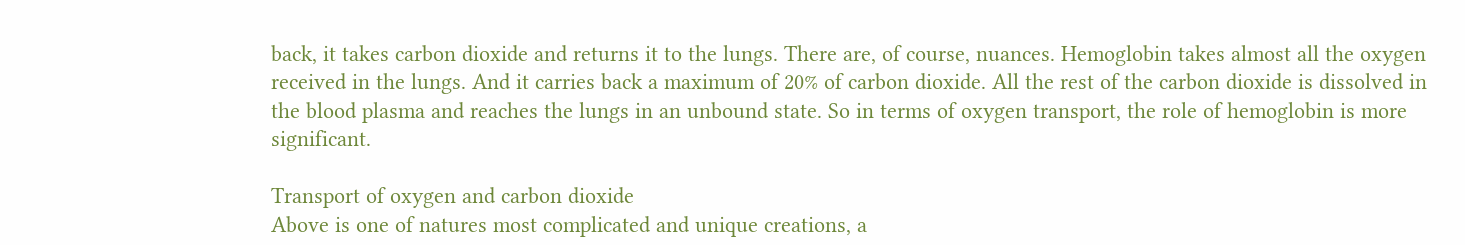back, it takes carbon dioxide and returns it to the lungs. There are, of course, nuances. Hemoglobin takes almost all the oxygen received in the lungs. And it carries back a maximum of 20% of carbon dioxide. All the rest of the carbon dioxide is dissolved in the blood plasma and reaches the lungs in an unbound state. So in terms of oxygen transport, the role of hemoglobin is more significant.

Transport of oxygen and carbon dioxide
Above is one of natures most complicated and unique creations, a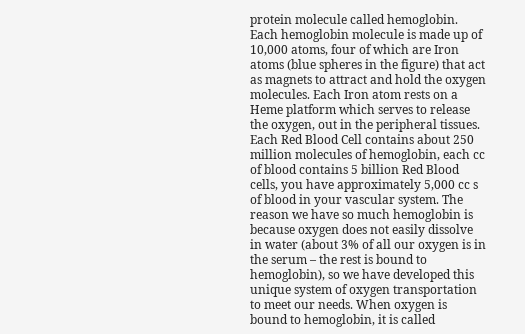protein molecule called hemoglobin. Each hemoglobin molecule is made up of 10,000 atoms, four of which are Iron atoms (blue spheres in the figure) that act as magnets to attract and hold the oxygen molecules. Each Iron atom rests on a Heme platform which serves to release the oxygen, out in the peripheral tissues. Each Red Blood Cell contains about 250 million molecules of hemoglobin, each cc of blood contains 5 billion Red Blood cells, you have approximately 5,000 cc s of blood in your vascular system. The reason we have so much hemoglobin is because oxygen does not easily dissolve in water (about 3% of all our oxygen is in the serum – the rest is bound to hemoglobin), so we have developed this unique system of oxygen transportation to meet our needs. When oxygen is bound to hemoglobin, it is called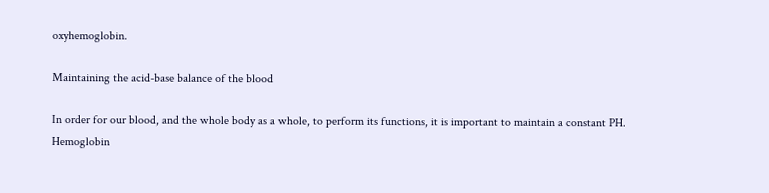oxyhemoglobin.

Maintaining the acid-base balance of the blood

In order for our blood, and the whole body as a whole, to perform its functions, it is important to maintain a constant PH. Hemoglobin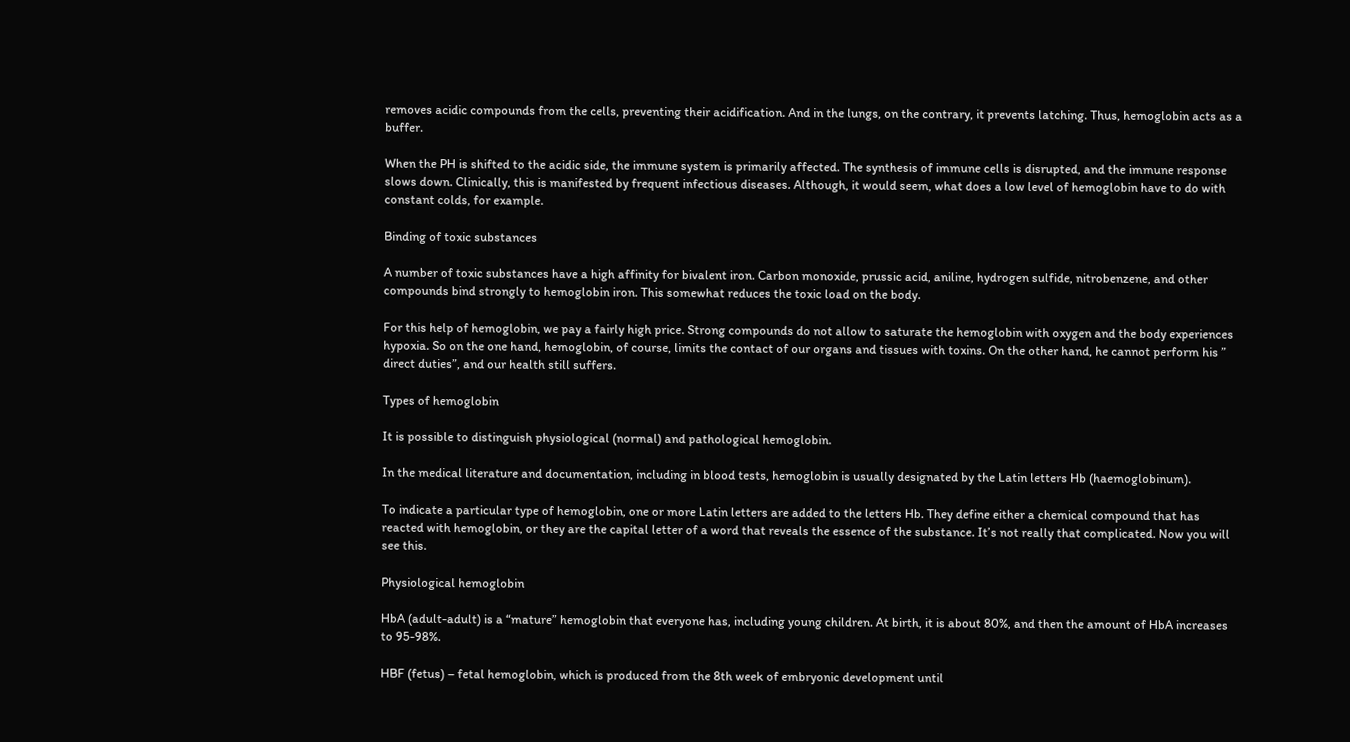removes acidic compounds from the cells, preventing their acidification. And in the lungs, on the contrary, it prevents latching. Thus, hemoglobin acts as a buffer.

When the PH is shifted to the acidic side, the immune system is primarily affected. The synthesis of immune cells is disrupted, and the immune response slows down. Clinically, this is manifested by frequent infectious diseases. Although, it would seem, what does a low level of hemoglobin have to do with constant colds, for example.

Binding of toxic substances

A number of toxic substances have a high affinity for bivalent iron. Carbon monoxide, prussic acid, aniline, hydrogen sulfide, nitrobenzene, and other compounds bind strongly to hemoglobin iron. This somewhat reduces the toxic load on the body.

For this help of hemoglobin, we pay a fairly high price. Strong compounds do not allow to saturate the hemoglobin with oxygen and the body experiences hypoxia. So on the one hand, hemoglobin, of course, limits the contact of our organs and tissues with toxins. On the other hand, he cannot perform his ” direct duties”, and our health still suffers.

Types of hemoglobin

It is possible to distinguish physiological (normal) and pathological hemoglobin.

In the medical literature and documentation, including in blood tests, hemoglobin is usually designated by the Latin letters Hb (haemoglobinum).

To indicate a particular type of hemoglobin, one or more Latin letters are added to the letters Hb. They define either a chemical compound that has reacted with hemoglobin, or they are the capital letter of a word that reveals the essence of the substance. It’s not really that complicated. Now you will see this.

Physiological hemoglobin

HbA (adult-adult) is a “mature” hemoglobin that everyone has, including young children. At birth, it is about 80%, and then the amount of HbA increases to 95-98%.

HBF (fetus) – fetal hemoglobin, which is produced from the 8th week of embryonic development until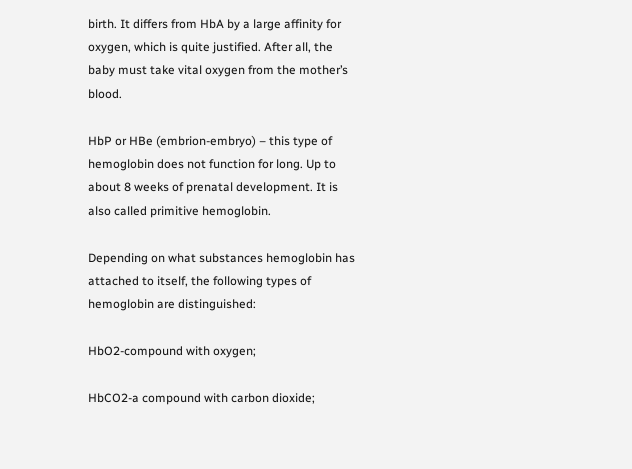birth. It differs from HbA by a large affinity for oxygen, which is quite justified. After all, the baby must take vital oxygen from the mother’s blood.

HbP or HBe (embrion-embryo) – this type of hemoglobin does not function for long. Up to about 8 weeks of prenatal development. It is also called primitive hemoglobin.

Depending on what substances hemoglobin has attached to itself, the following types of hemoglobin are distinguished:

HbO2-compound with oxygen;

HbCO2-a compound with carbon dioxide;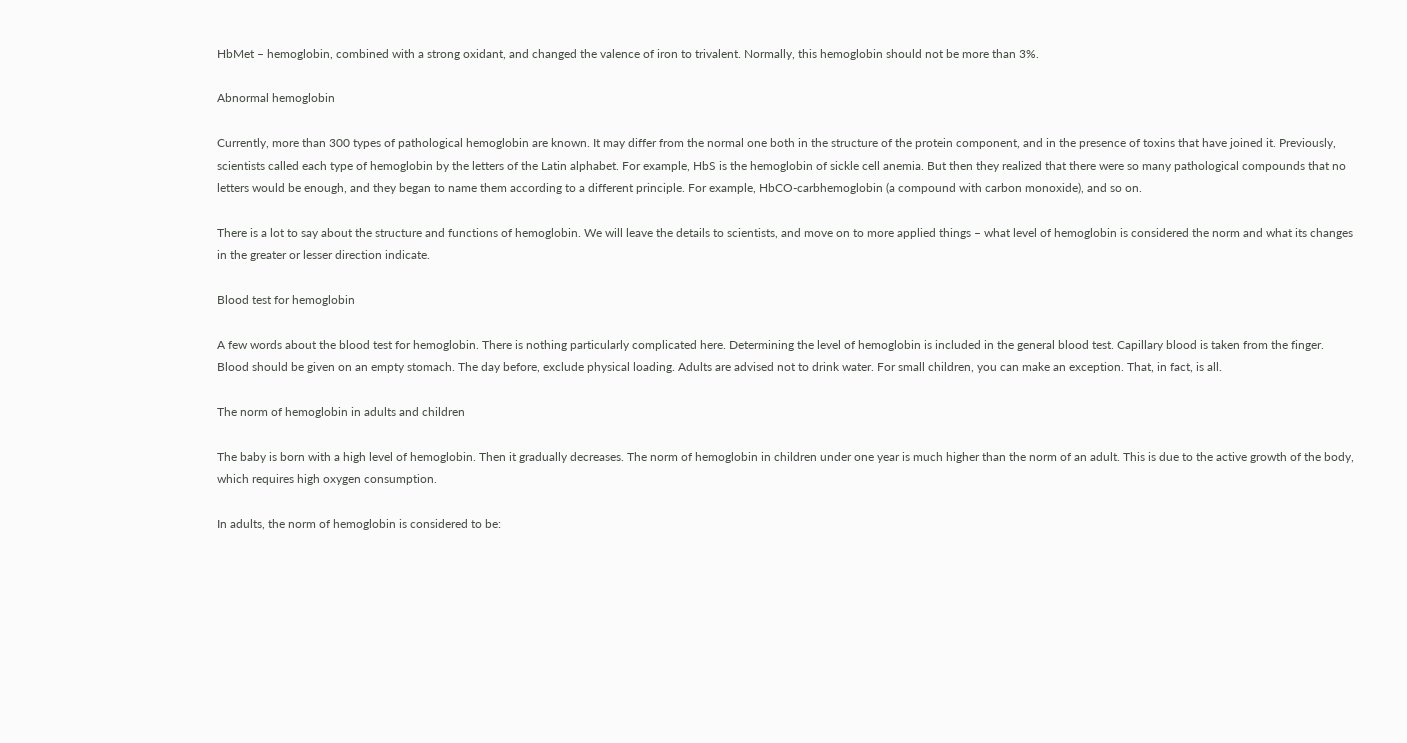HbMet – hemoglobin, combined with a strong oxidant, and changed the valence of iron to trivalent. Normally, this hemoglobin should not be more than 3%.

Abnormal hemoglobin

Currently, more than 300 types of pathological hemoglobin are known. It may differ from the normal one both in the structure of the protein component, and in the presence of toxins that have joined it. Previously, scientists called each type of hemoglobin by the letters of the Latin alphabet. For example, HbS is the hemoglobin of sickle cell anemia. But then they realized that there were so many pathological compounds that no letters would be enough, and they began to name them according to a different principle. For example, HbCO-carbhemoglobin (a compound with carbon monoxide), and so on.

There is a lot to say about the structure and functions of hemoglobin. We will leave the details to scientists, and move on to more applied things – what level of hemoglobin is considered the norm and what its changes in the greater or lesser direction indicate.

Blood test for hemoglobin

A few words about the blood test for hemoglobin. There is nothing particularly complicated here. Determining the level of hemoglobin is included in the general blood test. Capillary blood is taken from the finger. Blood should be given on an empty stomach. The day before, exclude physical loading. Adults are advised not to drink water. For small children, you can make an exception. That, in fact, is all.

The norm of hemoglobin in adults and children

The baby is born with a high level of hemoglobin. Then it gradually decreases. The norm of hemoglobin in children under one year is much higher than the norm of an adult. This is due to the active growth of the body, which requires high oxygen consumption.

In adults, the norm of hemoglobin is considered to be: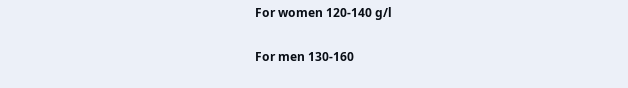For women 120-140 g/l

For men 130-160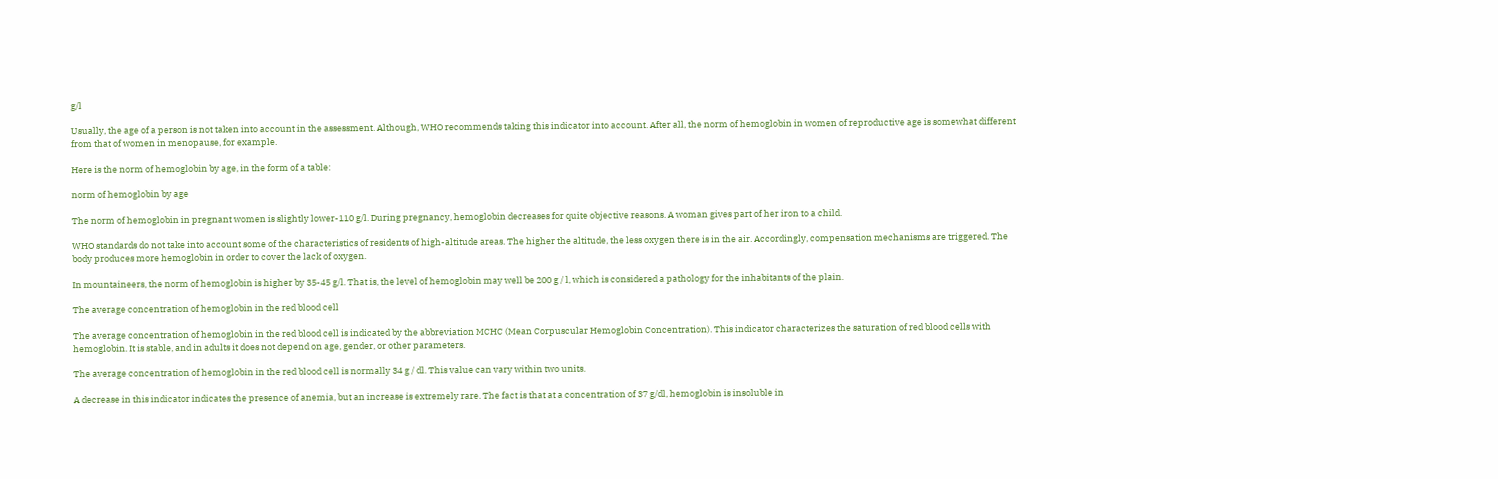g/l

Usually, the age of a person is not taken into account in the assessment. Although, WHO recommends taking this indicator into account. After all, the norm of hemoglobin in women of reproductive age is somewhat different from that of women in menopause, for example.

Here is the norm of hemoglobin by age, in the form of a table:

norm of hemoglobin by age

The norm of hemoglobin in pregnant women is slightly lower-110 g/l. During pregnancy, hemoglobin decreases for quite objective reasons. A woman gives part of her iron to a child.

WHO standards do not take into account some of the characteristics of residents of high-altitude areas. The higher the altitude, the less oxygen there is in the air. Accordingly, compensation mechanisms are triggered. The body produces more hemoglobin in order to cover the lack of oxygen.

In mountaineers, the norm of hemoglobin is higher by 35-45 g/l. That is, the level of hemoglobin may well be 200 g / l, which is considered a pathology for the inhabitants of the plain.

The average concentration of hemoglobin in the red blood cell

The average concentration of hemoglobin in the red blood cell is indicated by the abbreviation MCHC (Mean Corpuscular Hemoglobin Concentration). This indicator characterizes the saturation of red blood cells with hemoglobin. It is stable, and in adults it does not depend on age, gender, or other parameters.

The average concentration of hemoglobin in the red blood cell is normally 34 g / dl. This value can vary within two units.

A decrease in this indicator indicates the presence of anemia, but an increase is extremely rare. The fact is that at a concentration of 37 g/dl, hemoglobin is insoluble in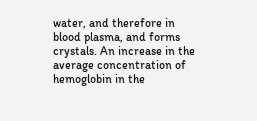water, and therefore in blood plasma, and forms crystals. An increase in the average concentration of hemoglobin in the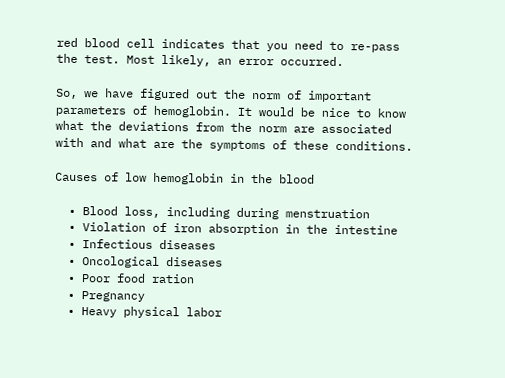red blood cell indicates that you need to re-pass the test. Most likely, an error occurred.

So, we have figured out the norm of important parameters of hemoglobin. It would be nice to know what the deviations from the norm are associated with and what are the symptoms of these conditions.

Causes of low hemoglobin in the blood

  • Blood loss, including during menstruation
  • Violation of iron absorption in the intestine
  • Infectious diseases
  • Oncological diseases
  • Poor food ration
  • Pregnancy
  • Heavy physical labor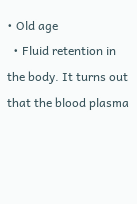• Old age
  • Fluid retention in the body. It turns out that the blood plasma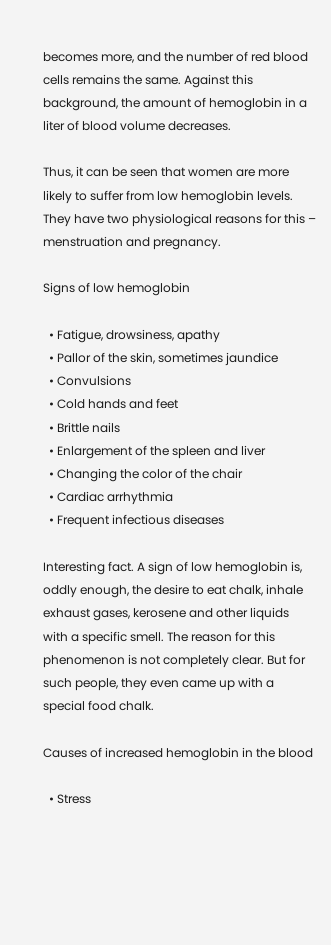becomes more, and the number of red blood cells remains the same. Against this background, the amount of hemoglobin in a liter of blood volume decreases.

Thus, it can be seen that women are more likely to suffer from low hemoglobin levels. They have two physiological reasons for this – menstruation and pregnancy.

Signs of low hemoglobin

  • Fatigue, drowsiness, apathy
  • Pallor of the skin, sometimes jaundice
  • Convulsions
  • Cold hands and feet
  • Brittle nails
  • Enlargement of the spleen and liver
  • Changing the color of the chair
  • Cardiac arrhythmia
  • Frequent infectious diseases

Interesting fact. A sign of low hemoglobin is, oddly enough, the desire to eat chalk, inhale exhaust gases, kerosene and other liquids with a specific smell. The reason for this phenomenon is not completely clear. But for such people, they even came up with a special food chalk.

Causes of increased hemoglobin in the blood

  • Stress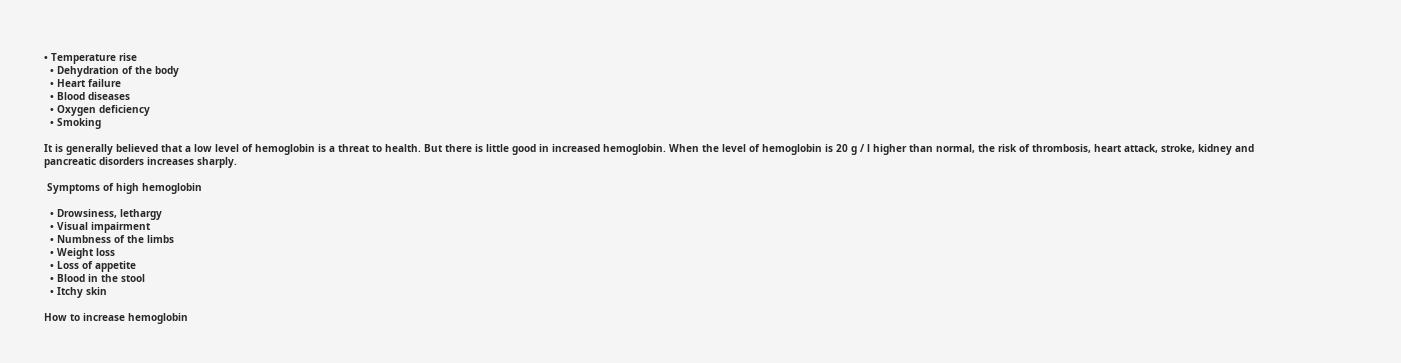• Temperature rise
  • Dehydration of the body
  • Heart failure
  • Blood diseases
  • Oxygen deficiency
  • Smoking

It is generally believed that a low level of hemoglobin is a threat to health. But there is little good in increased hemoglobin. When the level of hemoglobin is 20 g / l higher than normal, the risk of thrombosis, heart attack, stroke, kidney and pancreatic disorders increases sharply.

 Symptoms of high hemoglobin

  • Drowsiness, lethargy
  • Visual impairment
  • Numbness of the limbs
  • Weight loss
  • Loss of appetite
  • Blood in the stool
  • Itchy skin

How to increase hemoglobin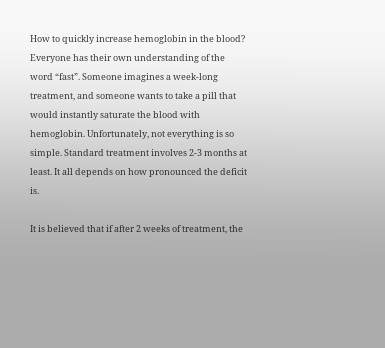How to quickly increase hemoglobin in the blood? Everyone has their own understanding of the word “fast”. Someone imagines a week-long treatment, and someone wants to take a pill that would instantly saturate the blood with hemoglobin. Unfortunately, not everything is so simple. Standard treatment involves 2-3 months at least. It all depends on how pronounced the deficit is.

It is believed that if after 2 weeks of treatment, the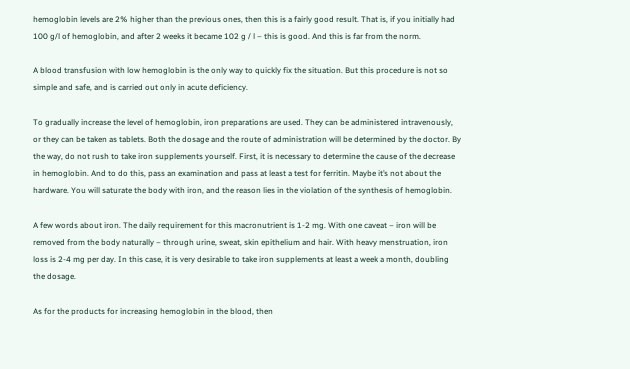hemoglobin levels are 2% higher than the previous ones, then this is a fairly good result. That is, if you initially had 100 g/l of hemoglobin, and after 2 weeks it became 102 g / l – this is good. And this is far from the norm.

A blood transfusion with low hemoglobin is the only way to quickly fix the situation. But this procedure is not so simple and safe, and is carried out only in acute deficiency.

To gradually increase the level of hemoglobin, iron preparations are used. They can be administered intravenously, or they can be taken as tablets. Both the dosage and the route of administration will be determined by the doctor. By the way, do not rush to take iron supplements yourself. First, it is necessary to determine the cause of the decrease in hemoglobin. And to do this, pass an examination and pass at least a test for ferritin. Maybe it’s not about the hardware. You will saturate the body with iron, and the reason lies in the violation of the synthesis of hemoglobin.

A few words about iron. The daily requirement for this macronutrient is 1-2 mg. With one caveat – iron will be removed from the body naturally – through urine, sweat, skin epithelium and hair. With heavy menstruation, iron loss is 2-4 mg per day. In this case, it is very desirable to take iron supplements at least a week a month, doubling the dosage.

As for the products for increasing hemoglobin in the blood, then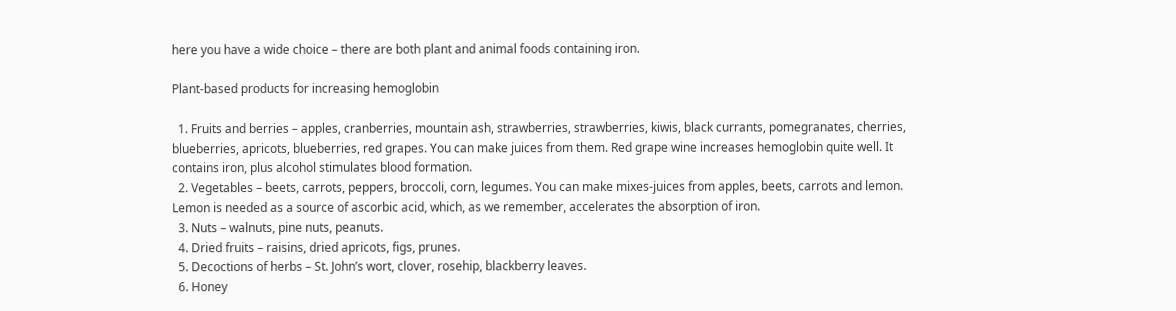here you have a wide choice – there are both plant and animal foods containing iron.

Plant-based products for increasing hemoglobin

  1. Fruits and berries – apples, cranberries, mountain ash, strawberries, strawberries, kiwis, black currants, pomegranates, cherries, blueberries, apricots, blueberries, red grapes. You can make juices from them. Red grape wine increases hemoglobin quite well. It contains iron, plus alcohol stimulates blood formation.
  2. Vegetables – beets, carrots, peppers, broccoli, corn, legumes. You can make mixes-juices from apples, beets, carrots and lemon. Lemon is needed as a source of ascorbic acid, which, as we remember, accelerates the absorption of iron.
  3. Nuts – walnuts, pine nuts, peanuts.
  4. Dried fruits – raisins, dried apricots, figs, prunes.
  5. Decoctions of herbs – St. John’s wort, clover, rosehip, blackberry leaves.
  6. Honey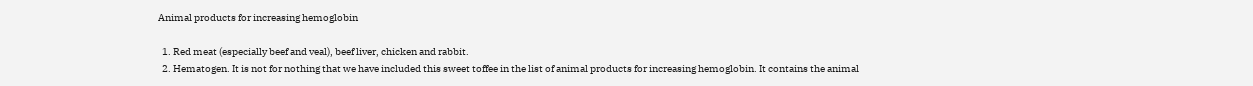Animal products for increasing hemoglobin

  1. Red meat (especially beef and veal), beef liver, chicken and rabbit.
  2. Hematogen. It is not for nothing that we have included this sweet toffee in the list of animal products for increasing hemoglobin. It contains the animal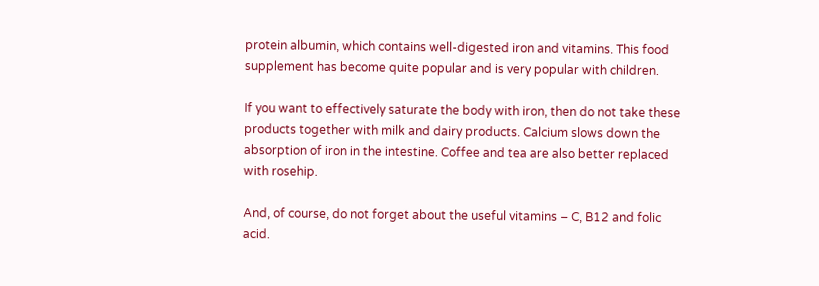protein albumin, which contains well-digested iron and vitamins. This food supplement has become quite popular and is very popular with children.

If you want to effectively saturate the body with iron, then do not take these products together with milk and dairy products. Calcium slows down the absorption of iron in the intestine. Coffee and tea are also better replaced with rosehip.

And, of course, do not forget about the useful vitamins – C, B12 and folic acid.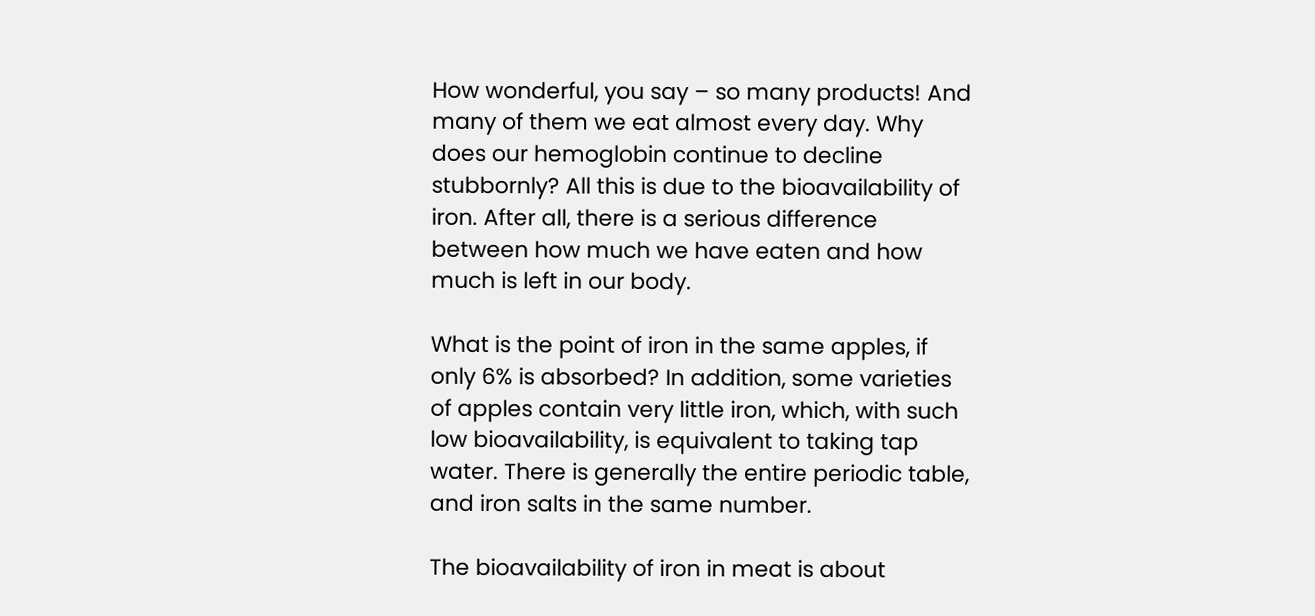How wonderful, you say – so many products! And many of them we eat almost every day. Why does our hemoglobin continue to decline stubbornly? All this is due to the bioavailability of iron. After all, there is a serious difference between how much we have eaten and how much is left in our body.

What is the point of iron in the same apples, if only 6% is absorbed? In addition, some varieties of apples contain very little iron, which, with such low bioavailability, is equivalent to taking tap water. There is generally the entire periodic table, and iron salts in the same number.

The bioavailability of iron in meat is about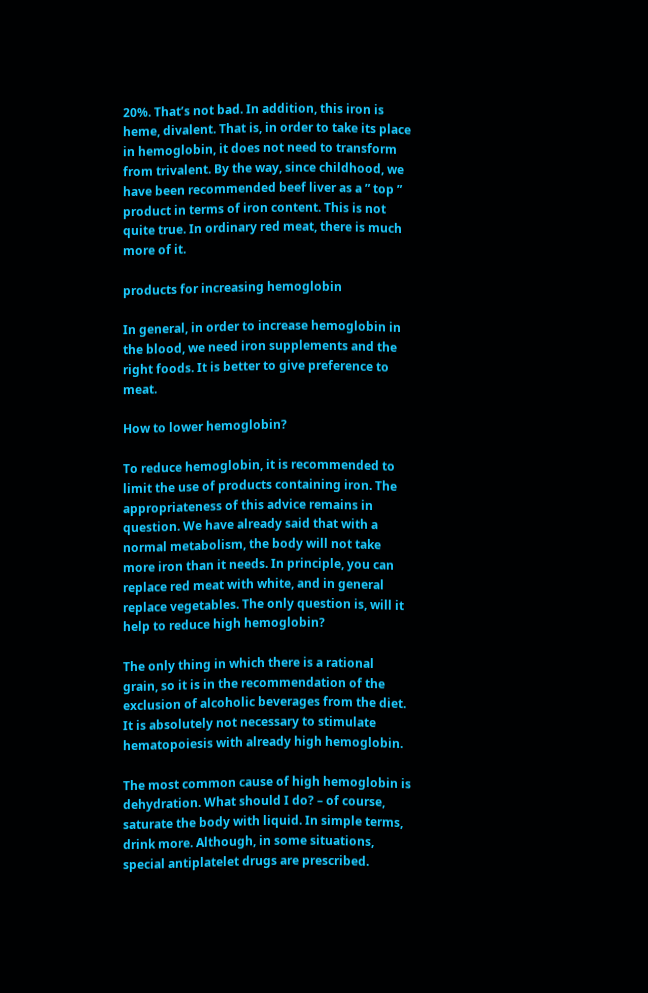20%. That’s not bad. In addition, this iron is heme, divalent. That is, in order to take its place in hemoglobin, it does not need to transform from trivalent. By the way, since childhood, we have been recommended beef liver as a ” top ” product in terms of iron content. This is not quite true. In ordinary red meat, there is much more of it.

products for increasing hemoglobin

In general, in order to increase hemoglobin in the blood, we need iron supplements and the right foods. It is better to give preference to meat.

How to lower hemoglobin?

To reduce hemoglobin, it is recommended to limit the use of products containing iron. The appropriateness of this advice remains in question. We have already said that with a normal metabolism, the body will not take more iron than it needs. In principle, you can replace red meat with white, and in general replace vegetables. The only question is, will it help to reduce high hemoglobin?

The only thing in which there is a rational grain, so it is in the recommendation of the exclusion of alcoholic beverages from the diet. It is absolutely not necessary to stimulate hematopoiesis with already high hemoglobin.

The most common cause of high hemoglobin is dehydration. What should I do? – of course, saturate the body with liquid. In simple terms, drink more. Although, in some situations, special antiplatelet drugs are prescribed.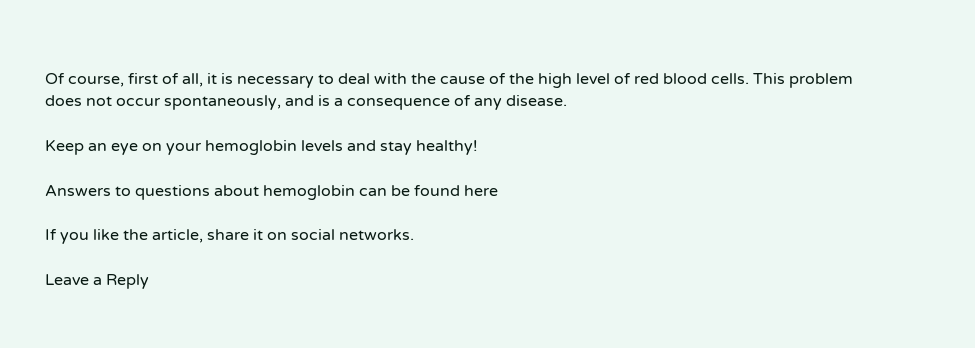Of course, first of all, it is necessary to deal with the cause of the high level of red blood cells. This problem does not occur spontaneously, and is a consequence of any disease.

Keep an eye on your hemoglobin levels and stay healthy!

Answers to questions about hemoglobin can be found here

If you like the article, share it on social networks.

Leave a Reply